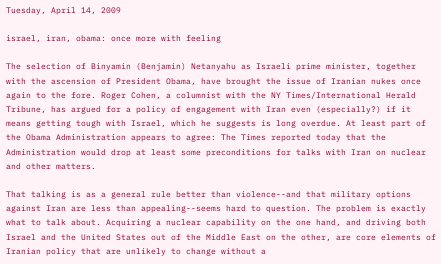Tuesday, April 14, 2009

israel, iran, obama: once more with feeling

The selection of Binyamin (Benjamin) Netanyahu as Israeli prime minister, together with the ascension of President Obama, have brought the issue of Iranian nukes once again to the fore. Roger Cohen, a columnist with the NY Times/International Herald Tribune, has argued for a policy of engagement with Iran even (especially?) if it means getting tough with Israel, which he suggests is long overdue. At least part of the Obama Administration appears to agree: The Times reported today that the Administration would drop at least some preconditions for talks with Iran on nuclear and other matters.

That talking is as a general rule better than violence--and that military options against Iran are less than appealing--seems hard to question. The problem is exactly what to talk about. Acquiring a nuclear capability on the one hand, and driving both Israel and the United States out of the Middle East on the other, are core elements of Iranian policy that are unlikely to change without a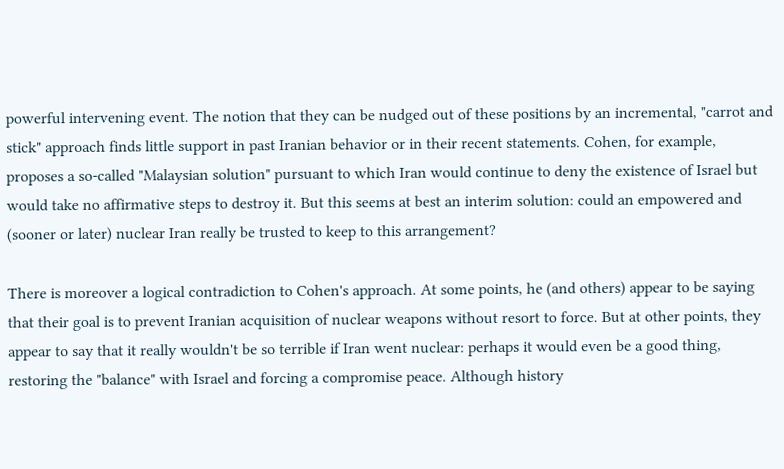powerful intervening event. The notion that they can be nudged out of these positions by an incremental, "carrot and stick" approach finds little support in past Iranian behavior or in their recent statements. Cohen, for example, proposes a so-called "Malaysian solution" pursuant to which Iran would continue to deny the existence of Israel but would take no affirmative steps to destroy it. But this seems at best an interim solution: could an empowered and (sooner or later) nuclear Iran really be trusted to keep to this arrangement?

There is moreover a logical contradiction to Cohen's approach. At some points, he (and others) appear to be saying that their goal is to prevent Iranian acquisition of nuclear weapons without resort to force. But at other points, they appear to say that it really wouldn't be so terrible if Iran went nuclear: perhaps it would even be a good thing, restoring the "balance" with Israel and forcing a compromise peace. Although history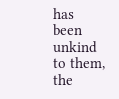has been unkind to them, the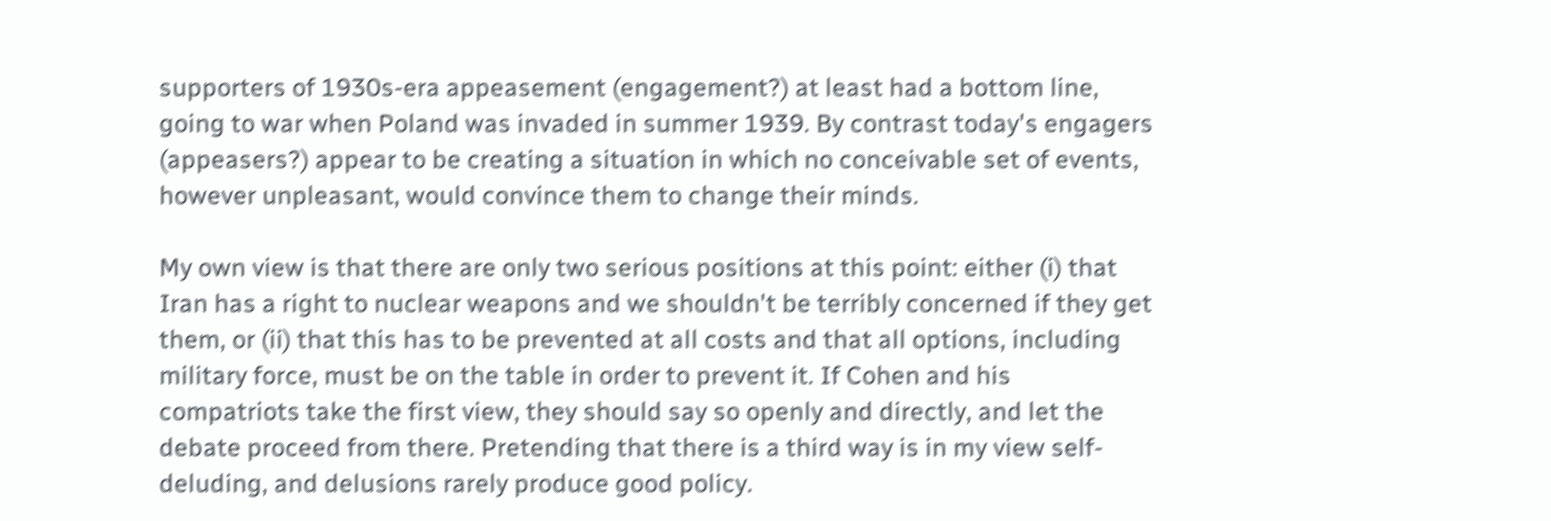supporters of 1930s-era appeasement (engagement?) at least had a bottom line, going to war when Poland was invaded in summer 1939. By contrast today's engagers (appeasers?) appear to be creating a situation in which no conceivable set of events, however unpleasant, would convince them to change their minds.

My own view is that there are only two serious positions at this point: either (i) that Iran has a right to nuclear weapons and we shouldn't be terribly concerned if they get them, or (ii) that this has to be prevented at all costs and that all options, including military force, must be on the table in order to prevent it. If Cohen and his compatriots take the first view, they should say so openly and directly, and let the debate proceed from there. Pretending that there is a third way is in my view self-deluding, and delusions rarely produce good policy.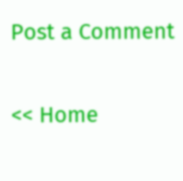Post a Comment

<< Home